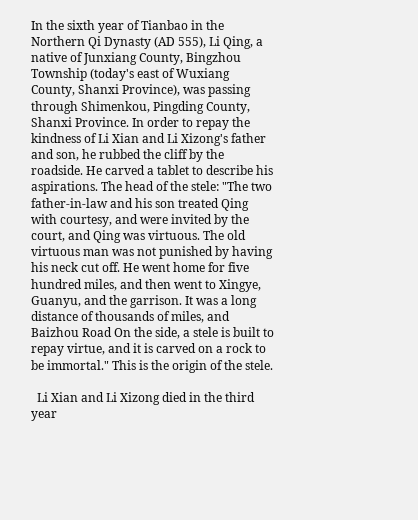In the sixth year of Tianbao in the Northern Qi Dynasty (AD 555), Li Qing, a native of Junxiang County, Bingzhou Township (today's east of Wuxiang County, Shanxi Province), was passing through Shimenkou, Pingding County, Shanxi Province. In order to repay the kindness of Li Xian and Li Xizong's father and son, he rubbed the cliff by the roadside. He carved a tablet to describe his aspirations. The head of the stele: "The two father-in-law and his son treated Qing with courtesy, and were invited by the court, and Qing was virtuous. The old virtuous man was not punished by having his neck cut off. He went home for five hundred miles, and then went to Xingye, Guanyu, and the garrison. It was a long distance of thousands of miles, and Baizhou Road On the side, a stele is built to repay virtue, and it is carved on a rock to be immortal." This is the origin of the stele.

  Li Xian and Li Xizong died in the third year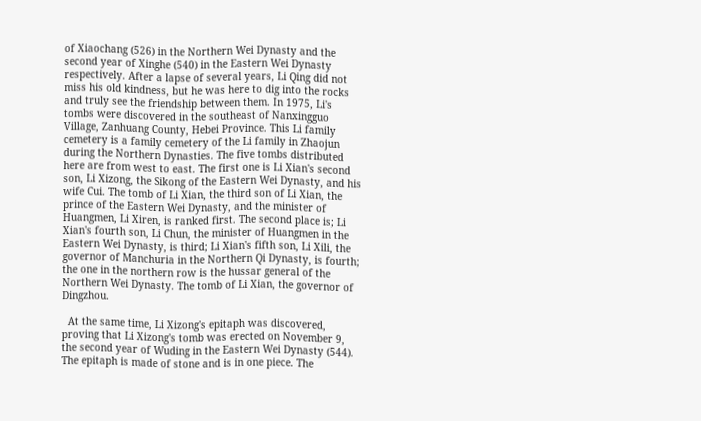of Xiaochang (526) in the Northern Wei Dynasty and the second year of Xinghe (540) in the Eastern Wei Dynasty respectively. After a lapse of several years, Li Qing did not miss his old kindness, but he was here to dig into the rocks and truly see the friendship between them. In 1975, Li's tombs were discovered in the southeast of Nanxingguo Village, Zanhuang County, Hebei Province. This Li family cemetery is a family cemetery of the Li family in Zhaojun during the Northern Dynasties. The five tombs distributed here are from west to east. The first one is Li Xian's second son, Li Xizong, the Sikong of the Eastern Wei Dynasty, and his wife Cui. The tomb of Li Xian, the third son of Li Xian, the prince of the Eastern Wei Dynasty, and the minister of Huangmen, Li Xiren, is ranked first. The second place is; Li Xian's fourth son, Li Chun, the minister of Huangmen in the Eastern Wei Dynasty, is third; Li Xian's fifth son, Li Xili, the governor of Manchuria in the Northern Qi Dynasty, is fourth; the one in the northern row is the hussar general of the Northern Wei Dynasty. The tomb of Li Xian, the governor of Dingzhou.

  At the same time, Li Xizong's epitaph was discovered, proving that Li Xizong's tomb was erected on November 9, the second year of Wuding in the Eastern Wei Dynasty (544). The epitaph is made of stone and is in one piece. The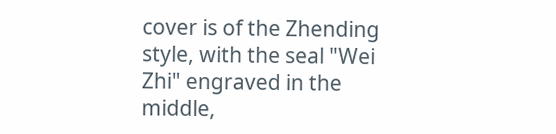cover is of the Zhending style, with the seal "Wei Zhi" engraved in the middle,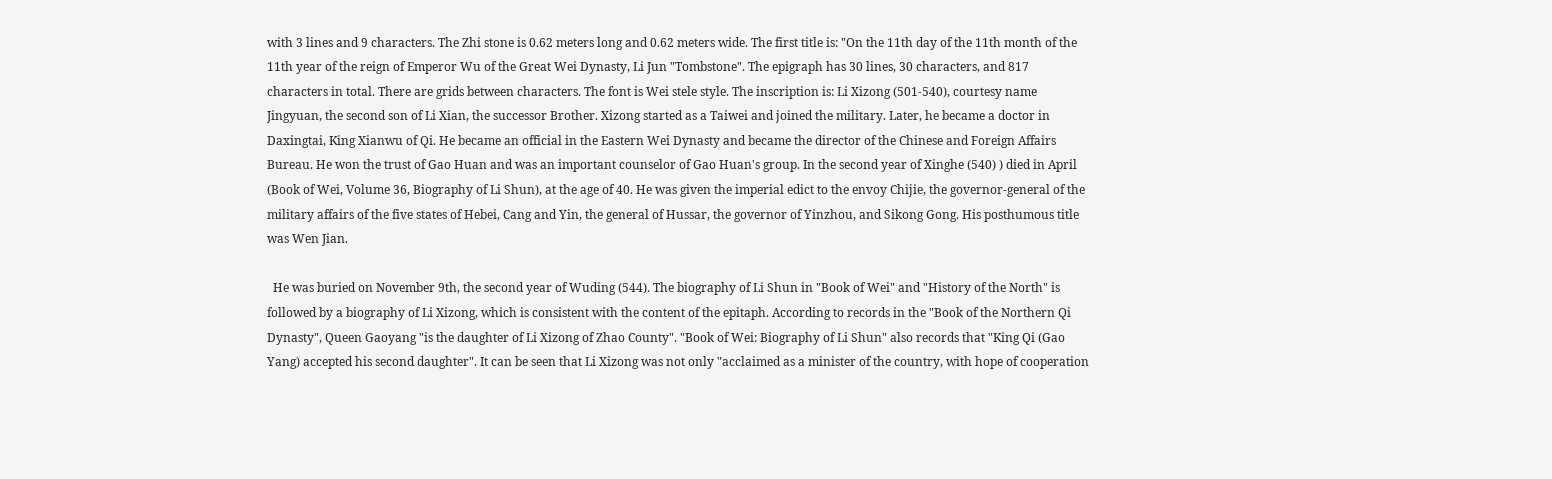with 3 lines and 9 characters. The Zhi stone is 0.62 meters long and 0.62 meters wide. The first title is: "On the 11th day of the 11th month of the 11th year of the reign of Emperor Wu of the Great Wei Dynasty, Li Jun "Tombstone". The epigraph has 30 lines, 30 characters, and 817 characters in total. There are grids between characters. The font is Wei stele style. The inscription is: Li Xizong (501-540), courtesy name Jingyuan, the second son of Li Xian, the successor Brother. Xizong started as a Taiwei and joined the military. Later, he became a doctor in Daxingtai, King Xianwu of Qi. He became an official in the Eastern Wei Dynasty and became the director of the Chinese and Foreign Affairs Bureau. He won the trust of Gao Huan and was an important counselor of Gao Huan's group. In the second year of Xinghe (540) ) died in April (Book of Wei, Volume 36, Biography of Li Shun), at the age of 40. He was given the imperial edict to the envoy Chijie, the governor-general of the military affairs of the five states of Hebei, Cang and Yin, the general of Hussar, the governor of Yinzhou, and Sikong Gong. His posthumous title was Wen Jian.

  He was buried on November 9th, the second year of Wuding (544). The biography of Li Shun in "Book of Wei" and "History of the North" is followed by a biography of Li Xizong, which is consistent with the content of the epitaph. According to records in the "Book of the Northern Qi Dynasty", Queen Gaoyang "is the daughter of Li Xizong of Zhao County". "Book of Wei: Biography of Li Shun" also records that "King Qi (Gao Yang) accepted his second daughter". It can be seen that Li Xizong was not only "acclaimed as a minister of the country, with hope of cooperation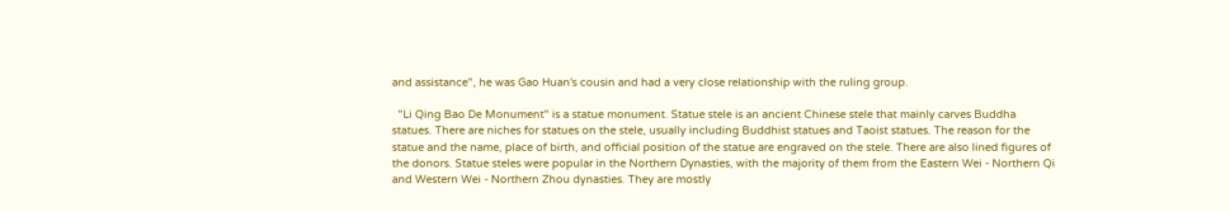and assistance", he was Gao Huan's cousin and had a very close relationship with the ruling group.

  "Li Qing Bao De Monument" is a statue monument. Statue stele is an ancient Chinese stele that mainly carves Buddha statues. There are niches for statues on the stele, usually including Buddhist statues and Taoist statues. The reason for the statue and the name, place of birth, and official position of the statue are engraved on the stele. There are also lined figures of the donors. Statue steles were popular in the Northern Dynasties, with the majority of them from the Eastern Wei - Northern Qi and Western Wei - Northern Zhou dynasties. They are mostly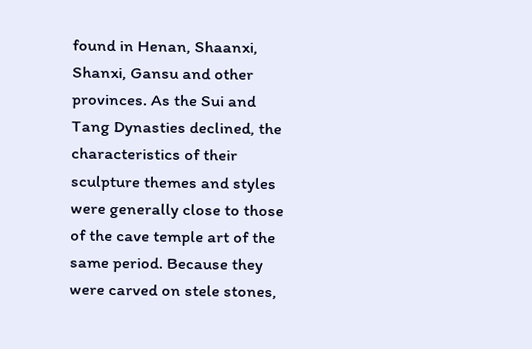found in Henan, Shaanxi, Shanxi, Gansu and other provinces. As the Sui and Tang Dynasties declined, the characteristics of their sculpture themes and styles were generally close to those of the cave temple art of the same period. Because they were carved on stele stones,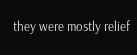they were mostly relief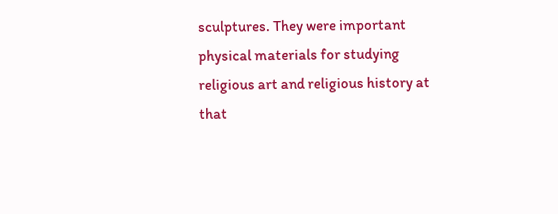sculptures. They were important physical materials for studying religious art and religious history at that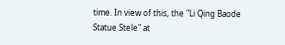time. In view of this, the "Li Qing Baode Statue Stele" at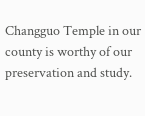Changguo Temple in our county is worthy of our preservation and study.